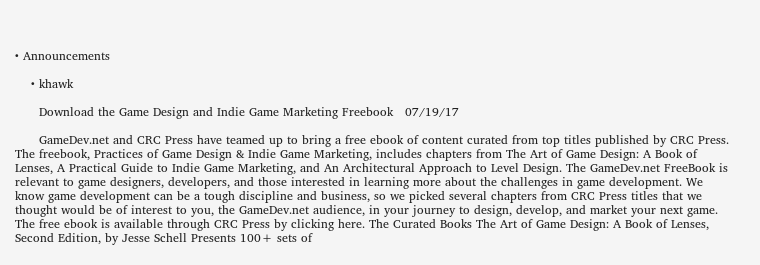• Announcements

    • khawk

      Download the Game Design and Indie Game Marketing Freebook   07/19/17

      GameDev.net and CRC Press have teamed up to bring a free ebook of content curated from top titles published by CRC Press. The freebook, Practices of Game Design & Indie Game Marketing, includes chapters from The Art of Game Design: A Book of Lenses, A Practical Guide to Indie Game Marketing, and An Architectural Approach to Level Design. The GameDev.net FreeBook is relevant to game designers, developers, and those interested in learning more about the challenges in game development. We know game development can be a tough discipline and business, so we picked several chapters from CRC Press titles that we thought would be of interest to you, the GameDev.net audience, in your journey to design, develop, and market your next game. The free ebook is available through CRC Press by clicking here. The Curated Books The Art of Game Design: A Book of Lenses, Second Edition, by Jesse Schell Presents 100+ sets of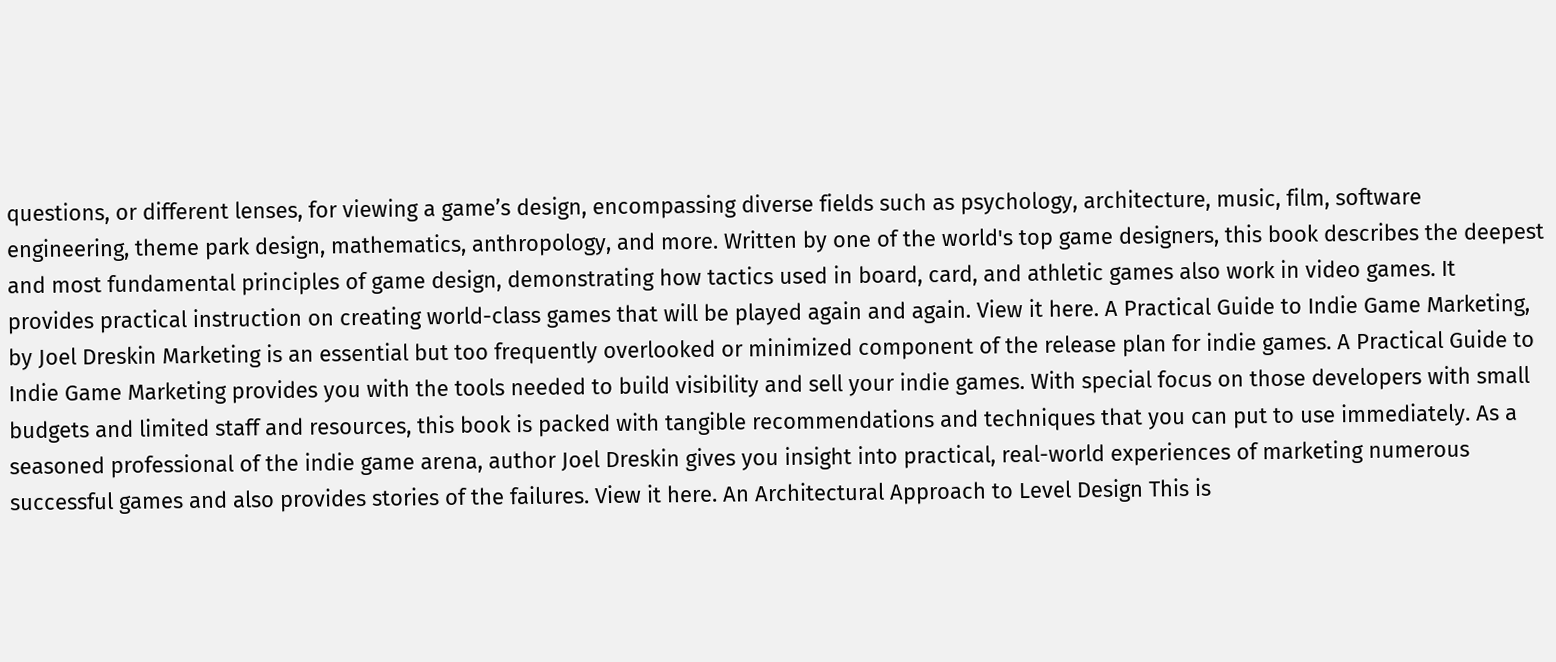questions, or different lenses, for viewing a game’s design, encompassing diverse fields such as psychology, architecture, music, film, software engineering, theme park design, mathematics, anthropology, and more. Written by one of the world's top game designers, this book describes the deepest and most fundamental principles of game design, demonstrating how tactics used in board, card, and athletic games also work in video games. It provides practical instruction on creating world-class games that will be played again and again. View it here. A Practical Guide to Indie Game Marketing, by Joel Dreskin Marketing is an essential but too frequently overlooked or minimized component of the release plan for indie games. A Practical Guide to Indie Game Marketing provides you with the tools needed to build visibility and sell your indie games. With special focus on those developers with small budgets and limited staff and resources, this book is packed with tangible recommendations and techniques that you can put to use immediately. As a seasoned professional of the indie game arena, author Joel Dreskin gives you insight into practical, real-world experiences of marketing numerous successful games and also provides stories of the failures. View it here. An Architectural Approach to Level Design This is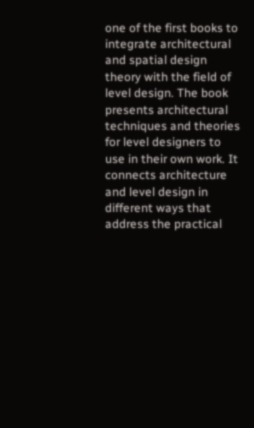one of the first books to integrate architectural and spatial design theory with the field of level design. The book presents architectural techniques and theories for level designers to use in their own work. It connects architecture and level design in different ways that address the practical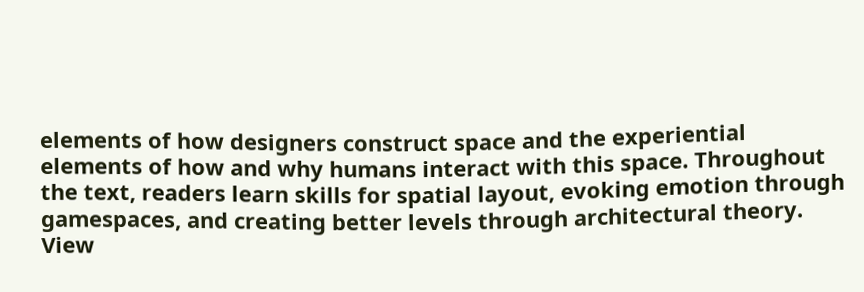elements of how designers construct space and the experiential elements of how and why humans interact with this space. Throughout the text, readers learn skills for spatial layout, evoking emotion through gamespaces, and creating better levels through architectural theory. View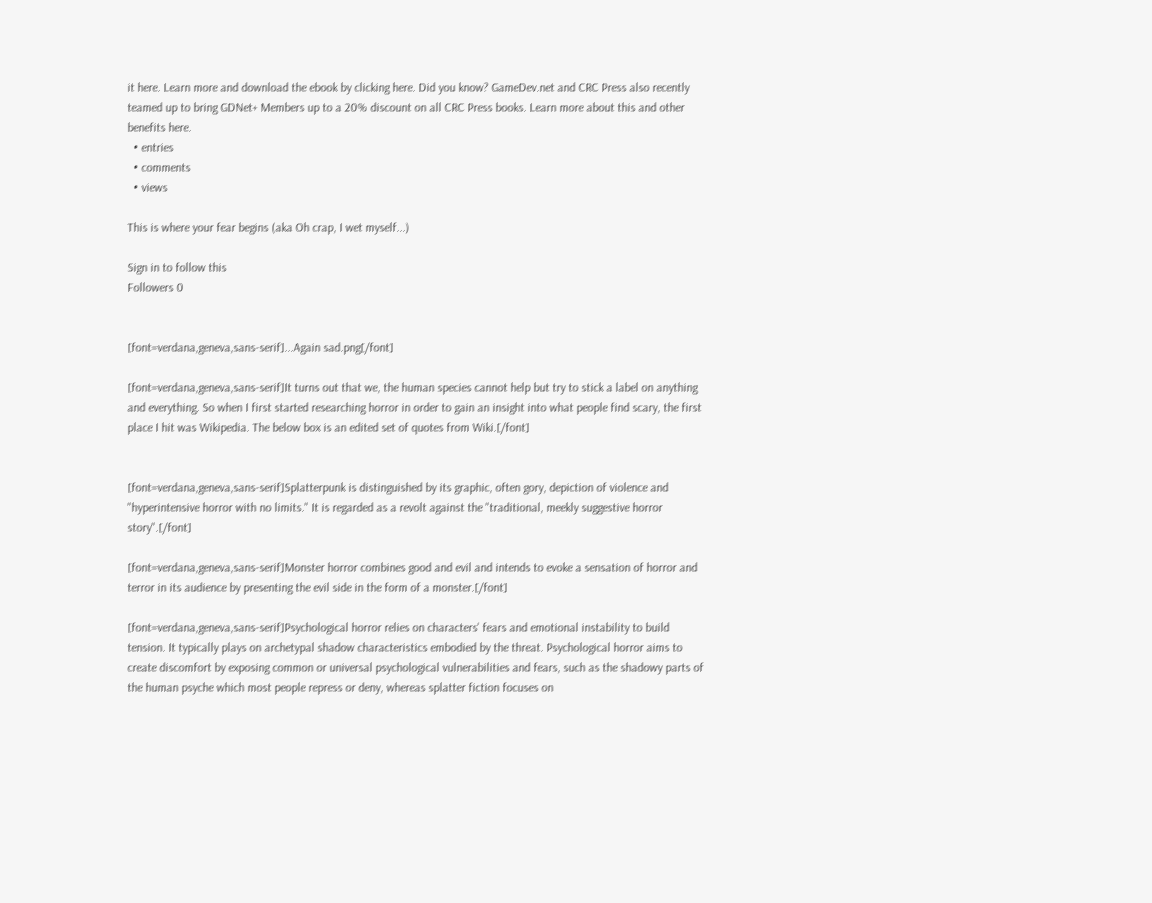it here. Learn more and download the ebook by clicking here. Did you know? GameDev.net and CRC Press also recently teamed up to bring GDNet+ Members up to a 20% discount on all CRC Press books. Learn more about this and other benefits here.
  • entries
  • comments
  • views

This is where your fear begins (aka Oh crap, I wet myself...)

Sign in to follow this
Followers 0


[font=verdana,geneva,sans-serif]...Again sad.png[/font]

[font=verdana,geneva,sans-serif]It turns out that we, the human species cannot help but try to stick a label on anything and everything. So when I first started researching horror in order to gain an insight into what people find scary, the first place I hit was Wikipedia. The below box is an edited set of quotes from Wiki.[/font]


[font=verdana,geneva,sans-serif]Splatterpunk is distinguished by its graphic, often gory, depiction of violence and "hyperintensive horror with no limits." It is regarded as a revolt against the "traditional, meekly suggestive horror story".[/font]

[font=verdana,geneva,sans-serif]Monster horror combines good and evil and intends to evoke a sensation of horror and terror in its audience by presenting the evil side in the form of a monster.[/font]

[font=verdana,geneva,sans-serif]Psychological horror relies on characters' fears and emotional instability to build tension. It typically plays on archetypal shadow characteristics embodied by the threat. Psychological horror aims to create discomfort by exposing common or universal psychological vulnerabilities and fears, such as the shadowy parts of the human psyche which most people repress or deny, whereas splatter fiction focuses on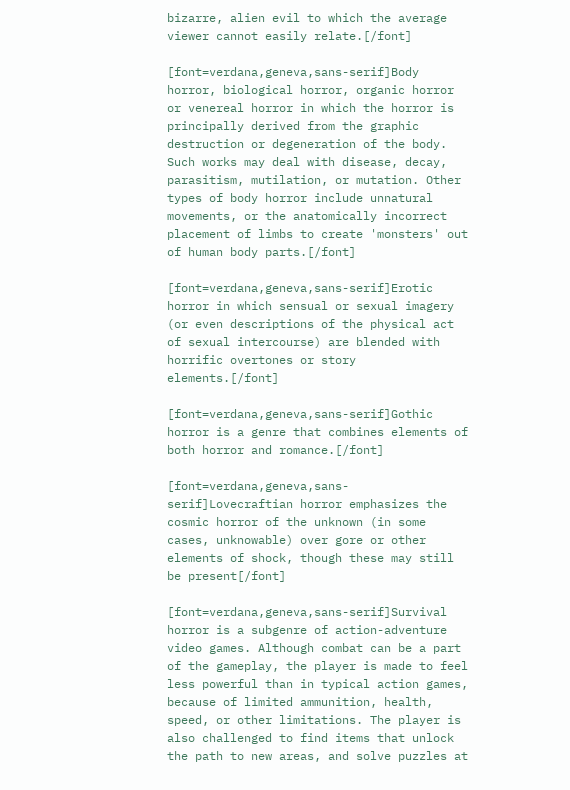bizarre, alien evil to which the average viewer cannot easily relate.[/font]

[font=verdana,geneva,sans-serif]Body horror, biological horror, organic horror or venereal horror in which the horror is principally derived from the graphic destruction or degeneration of the body. Such works may deal with disease, decay, parasitism, mutilation, or mutation. Other types of body horror include unnatural movements, or the anatomically incorrect placement of limbs to create 'monsters' out of human body parts.[/font]

[font=verdana,geneva,sans-serif]Erotic horror in which sensual or sexual imagery (or even descriptions of the physical act of sexual intercourse) are blended with horrific overtones or story elements.[/font]

[font=verdana,geneva,sans-serif]Gothic horror is a genre that combines elements of both horror and romance.[/font]

[font=verdana,geneva,sans-serif]Lovecraftian horror emphasizes the cosmic horror of the unknown (in some cases, unknowable) over gore or other elements of shock, though these may still be present[/font]

[font=verdana,geneva,sans-serif]Survival horror is a subgenre of action-adventure video games. Although combat can be a part of the gameplay, the player is made to feel less powerful than in typical action games, because of limited ammunition, health, speed, or other limitations. The player is also challenged to find items that unlock the path to new areas, and solve puzzles at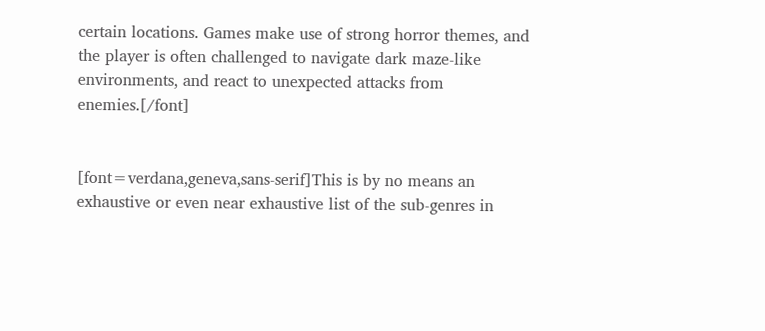certain locations. Games make use of strong horror themes, and the player is often challenged to navigate dark maze-like environments, and react to unexpected attacks from enemies.[/font]


[font=verdana,geneva,sans-serif]This is by no means an exhaustive or even near exhaustive list of the sub-genres in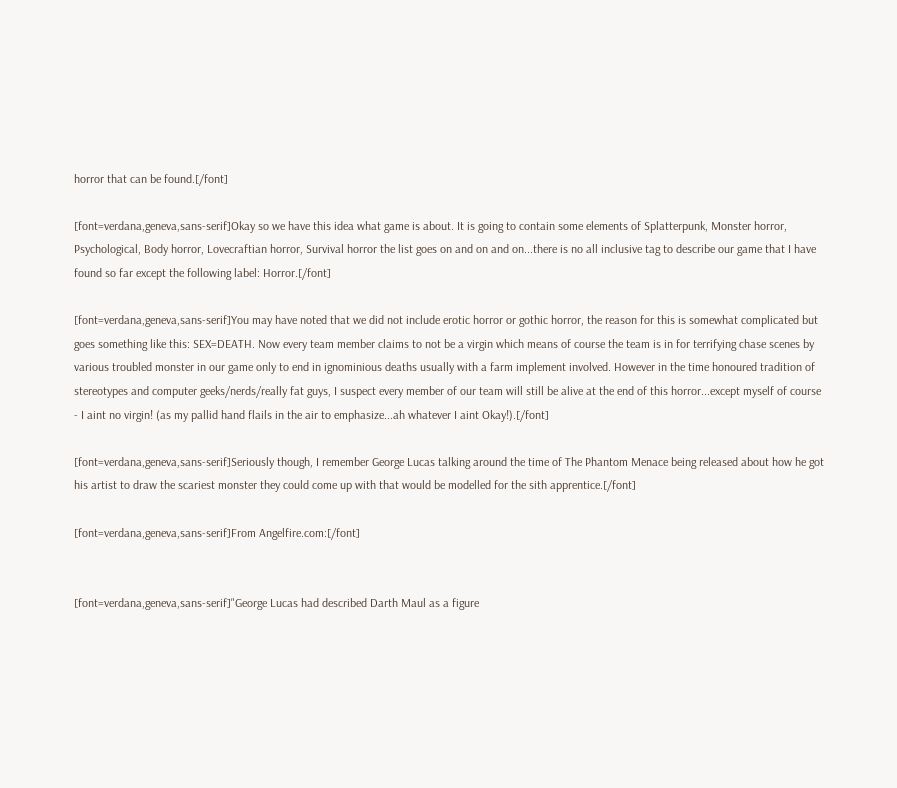horror that can be found.[/font]

[font=verdana,geneva,sans-serif]Okay so we have this idea what game is about. It is going to contain some elements of Splatterpunk, Monster horror, Psychological, Body horror, Lovecraftian horror, Survival horror the list goes on and on and on...there is no all inclusive tag to describe our game that I have found so far except the following label: Horror.[/font]

[font=verdana,geneva,sans-serif]You may have noted that we did not include erotic horror or gothic horror, the reason for this is somewhat complicated but goes something like this: SEX=DEATH. Now every team member claims to not be a virgin which means of course the team is in for terrifying chase scenes by various troubled monster in our game only to end in ignominious deaths usually with a farm implement involved. However in the time honoured tradition of stereotypes and computer geeks/nerds/really fat guys, I suspect every member of our team will still be alive at the end of this horror...except myself of course - I aint no virgin! (as my pallid hand flails in the air to emphasize...ah whatever I aint Okay!).[/font]

[font=verdana,geneva,sans-serif]Seriously though, I remember George Lucas talking around the time of The Phantom Menace being released about how he got his artist to draw the scariest monster they could come up with that would be modelled for the sith apprentice.[/font]

[font=verdana,geneva,sans-serif]From Angelfire.com:[/font]


[font=verdana,geneva,sans-serif]"George Lucas had described Darth Maul as a figure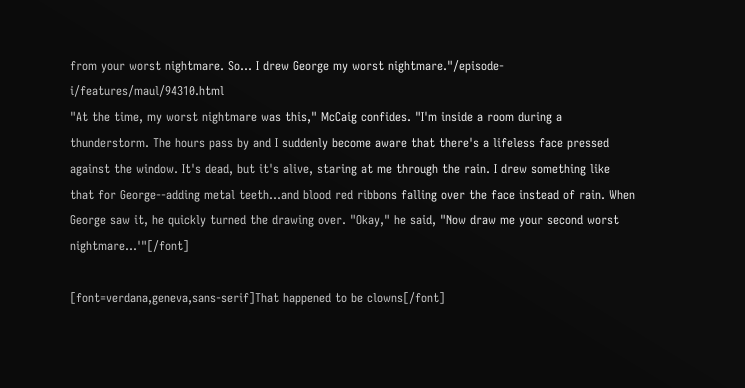from your worst nightmare. So... I drew George my worst nightmare."/episode-i/features/maul/94310.html
"At the time, my worst nightmare was this," McCaig confides. "I'm inside a room during a thunderstorm. The hours pass by and I suddenly become aware that there's a lifeless face pressed against the window. It's dead, but it's alive, staring at me through the rain. I drew something like that for George--adding metal teeth...and blood red ribbons falling over the face instead of rain. When George saw it, he quickly turned the drawing over. "Okay," he said, "Now draw me your second worst nightmare...'"[/font]

[font=verdana,geneva,sans-serif]That happened to be clowns[/font]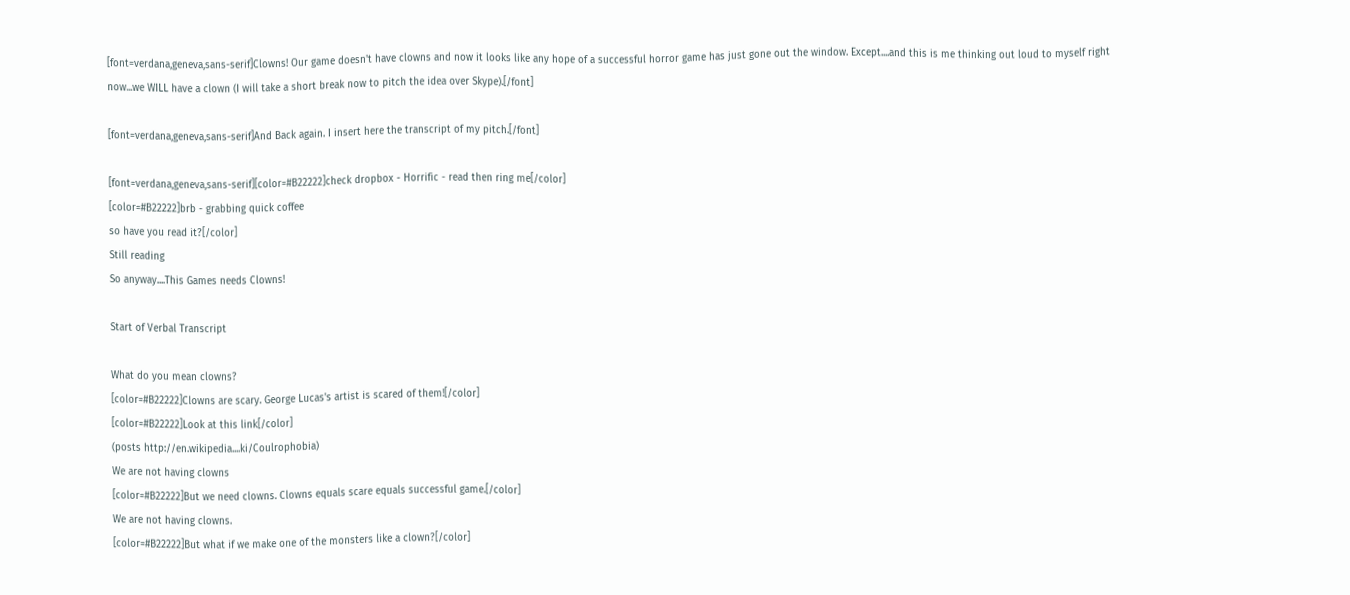[font=verdana,geneva,sans-serif]Clowns! Our game doesn't have clowns and now it looks like any hope of a successful horror game has just gone out the window. Except....and this is me thinking out loud to myself right now...we WILL have a clown (I will take a short break now to pitch the idea over Skype).[/font]

[font=verdana,geneva,sans-serif]And Back again. I insert here the transcript of my pitch.[/font]

[font=verdana,geneva,sans-serif][color=#B22222]check dropbox - Horrific - read then ring me[/color]
[color=#B22222]brb - grabbing quick coffee
so have you read it?[/color]
Still reading
So anyway....This Games needs Clowns!

Start of Verbal Transcript

What do you mean clowns?
[color=#B22222]Clowns are scary. George Lucas's artist is scared of them![/color]
[color=#B22222]Look at this link[/color]
(posts http://en.wikipedia....ki/Coulrophobia)
We are not having clowns
[color=#B22222]But we need clowns. Clowns equals scare equals successful game.[/color]
We are not having clowns.
[color=#B22222]But what if we make one of the monsters like a clown?[/color]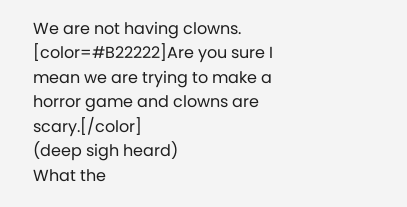We are not having clowns.
[color=#B22222]Are you sure I mean we are trying to make a horror game and clowns are scary.[/color]
(deep sigh heard)
What the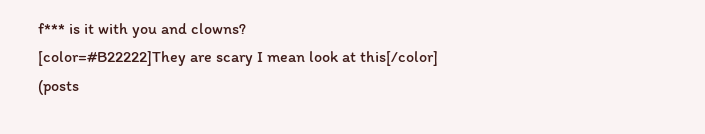f*** is it with you and clowns?
[color=#B22222]They are scary I mean look at this[/color]
(posts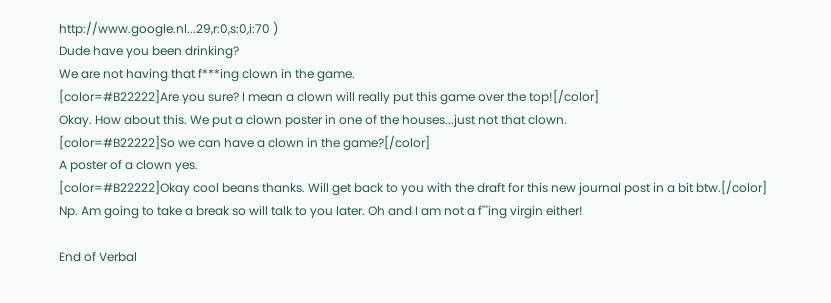http://www.google.nl...29,r:0,s:0,i:70 )
Dude have you been drinking?
We are not having that f***ing clown in the game.
[color=#B22222]Are you sure? I mean a clown will really put this game over the top![/color]
Okay. How about this. We put a clown poster in one of the houses...just not that clown.
[color=#B22222]So we can have a clown in the game?[/color]
A poster of a clown yes.
[color=#B22222]Okay cool beans thanks. Will get back to you with the draft for this new journal post in a bit btw.[/color]
Np. Am going to take a break so will talk to you later. Oh and I am not a f'''ing virgin either!

End of Verbal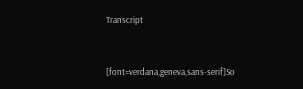Transcript


[font=verdana,geneva,sans-serif]So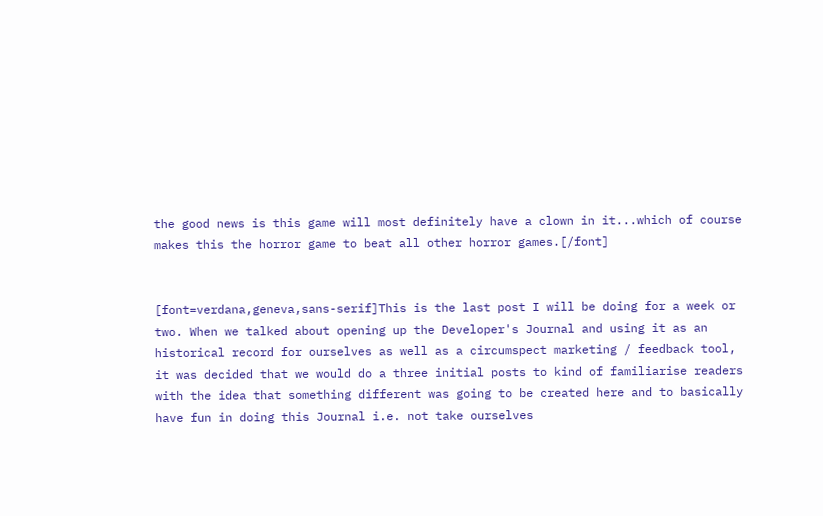the good news is this game will most definitely have a clown in it...which of course makes this the horror game to beat all other horror games.[/font]


[font=verdana,geneva,sans-serif]This is the last post I will be doing for a week or two. When we talked about opening up the Developer's Journal and using it as an historical record for ourselves as well as a circumspect marketing / feedback tool, it was decided that we would do a three initial posts to kind of familiarise readers with the idea that something different was going to be created here and to basically have fun in doing this Journal i.e. not take ourselves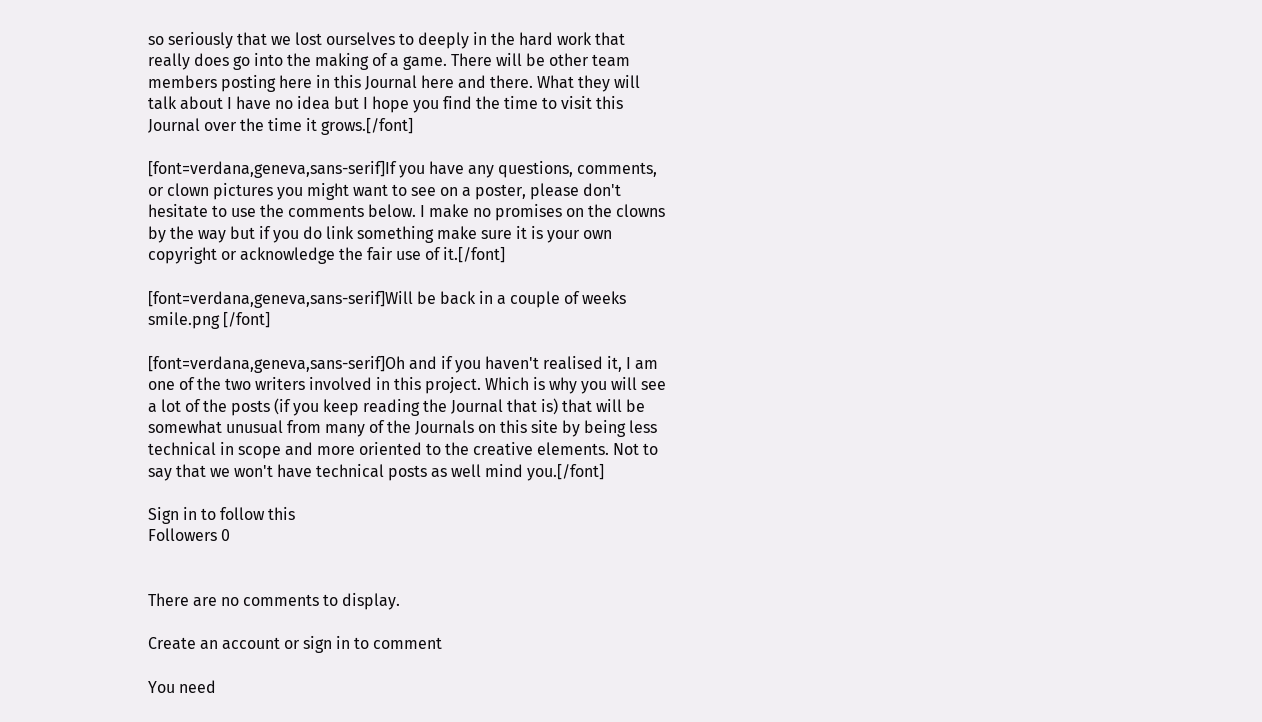so seriously that we lost ourselves to deeply in the hard work that really does go into the making of a game. There will be other team members posting here in this Journal here and there. What they will talk about I have no idea but I hope you find the time to visit this Journal over the time it grows.[/font]

[font=verdana,geneva,sans-serif]If you have any questions, comments, or clown pictures you might want to see on a poster, please don't hesitate to use the comments below. I make no promises on the clowns by the way but if you do link something make sure it is your own copyright or acknowledge the fair use of it.[/font]

[font=verdana,geneva,sans-serif]Will be back in a couple of weeks smile.png [/font]

[font=verdana,geneva,sans-serif]Oh and if you haven't realised it, I am one of the two writers involved in this project. Which is why you will see a lot of the posts (if you keep reading the Journal that is) that will be somewhat unusual from many of the Journals on this site by being less technical in scope and more oriented to the creative elements. Not to say that we won't have technical posts as well mind you.[/font]

Sign in to follow this
Followers 0


There are no comments to display.

Create an account or sign in to comment

You need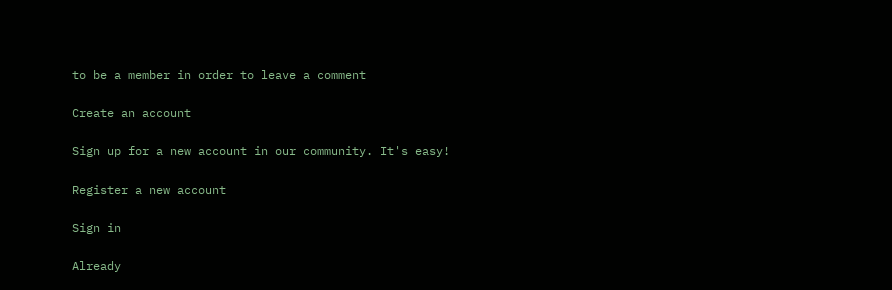to be a member in order to leave a comment

Create an account

Sign up for a new account in our community. It's easy!

Register a new account

Sign in

Already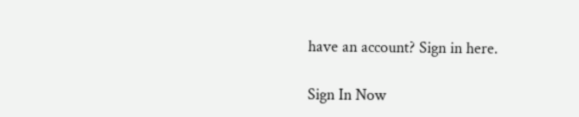have an account? Sign in here.

Sign In Now